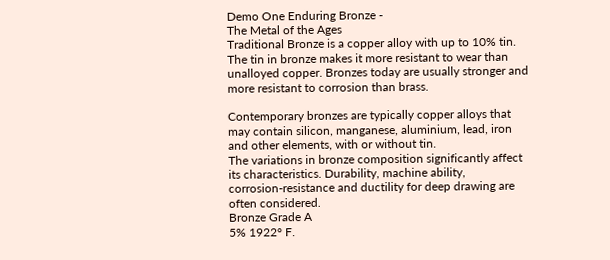Demo One Enduring Bronze -
The Metal of the Ages
Traditional Bronze is a copper alloy with up to 10% tin.
The tin in bronze makes it more resistant to wear than
unalloyed copper. Bronzes today are usually stronger and
more resistant to corrosion than brass.

Contemporary bronzes are typically copper alloys that
may contain silicon, manganese, aluminium, lead, iron
and other elements, with or without tin.
The variations in bronze composition significantly affect
its characteristics. Durability, machine ability,
corrosion-resistance and ductility for deep drawing are
often considered.
Bronze Grade A
5% 1922° F.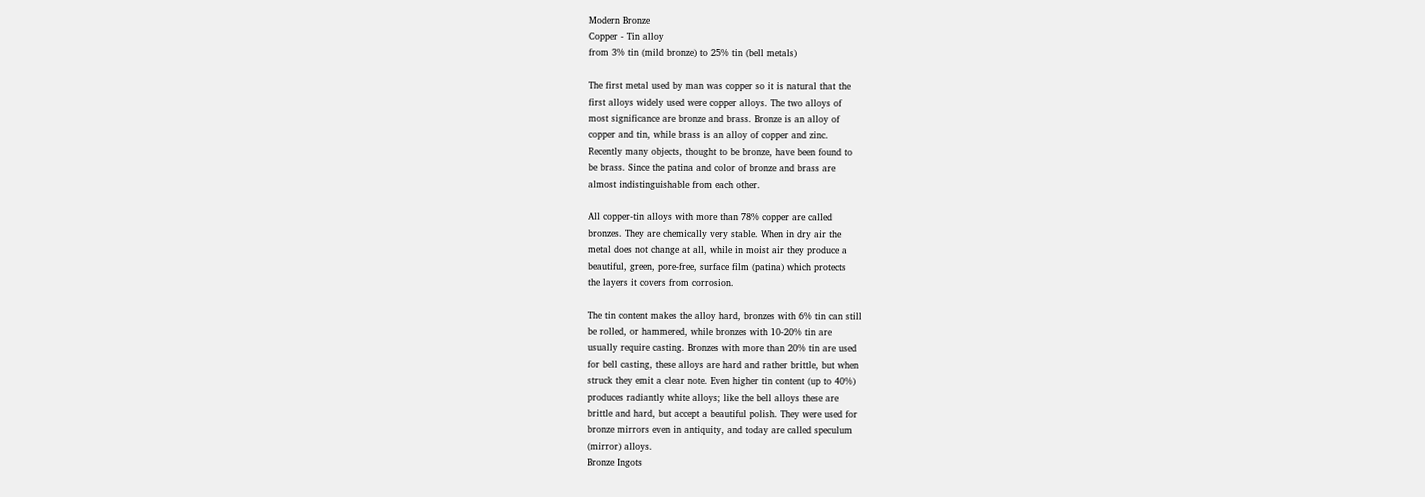Modern Bronze
Copper - Tin alloy
from 3% tin (mild bronze) to 25% tin (bell metals)

The first metal used by man was copper so it is natural that the
first alloys widely used were copper alloys. The two alloys of
most significance are bronze and brass. Bronze is an alloy of
copper and tin, while brass is an alloy of copper and zinc.
Recently many objects, thought to be bronze, have been found to
be brass. Since the patina and color of bronze and brass are
almost indistinguishable from each other.

All copper-tin alloys with more than 78% copper are called
bronzes. They are chemically very stable. When in dry air the
metal does not change at all, while in moist air they produce a
beautiful, green, pore-free, surface film (patina) which protects
the layers it covers from corrosion.

The tin content makes the alloy hard, bronzes with 6% tin can still
be rolled, or hammered, while bronzes with 10-20% tin are
usually require casting. Bronzes with more than 20% tin are used
for bell casting, these alloys are hard and rather brittle, but when
struck they emit a clear note. Even higher tin content (up to 40%)
produces radiantly white alloys; like the bell alloys these are
brittle and hard, but accept a beautiful polish. They were used for
bronze mirrors even in antiquity, and today are called speculum
(mirror) alloys.
Bronze Ingots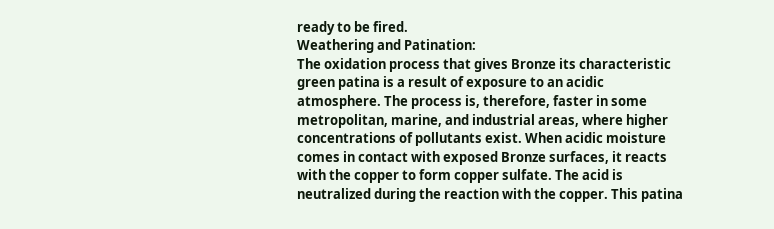ready to be fired.
Weathering and Patination:
The oxidation process that gives Bronze its characteristic
green patina is a result of exposure to an acidic
atmosphere. The process is, therefore, faster in some
metropolitan, marine, and industrial areas, where higher
concentrations of pollutants exist. When acidic moisture
comes in contact with exposed Bronze surfaces, it reacts
with the copper to form copper sulfate. The acid is
neutralized during the reaction with the copper. This patina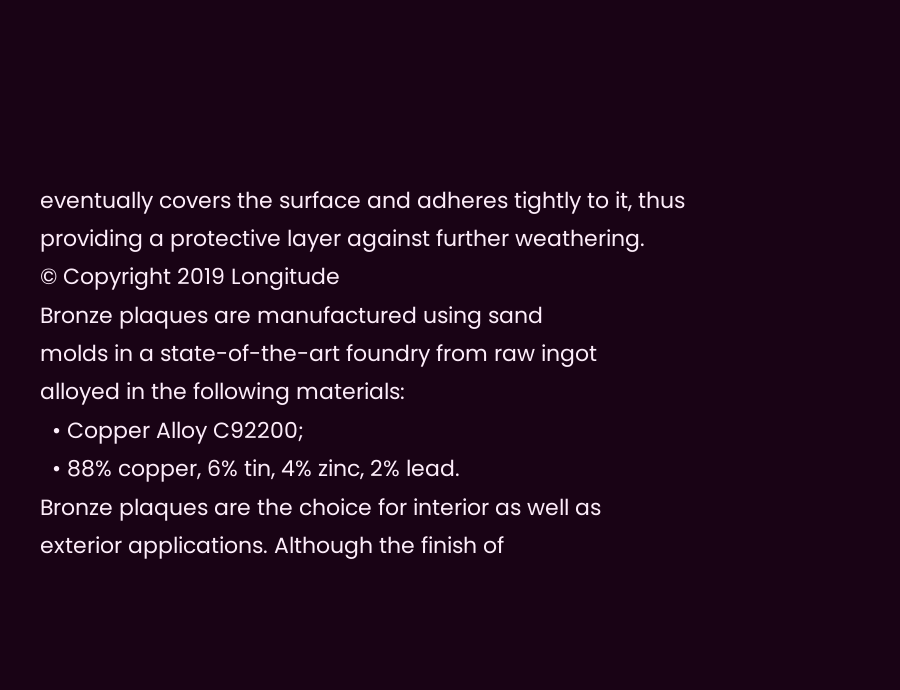eventually covers the surface and adheres tightly to it, thus
providing a protective layer against further weathering.
© Copyright 2019 Longitude
Bronze plaques are manufactured using sand
molds in a state-of-the-art foundry from raw ingot
alloyed in the following materials:
  • Copper Alloy C92200;
  • 88% copper, 6% tin, 4% zinc, 2% lead.
Bronze plaques are the choice for interior as well as
exterior applications. Although the finish of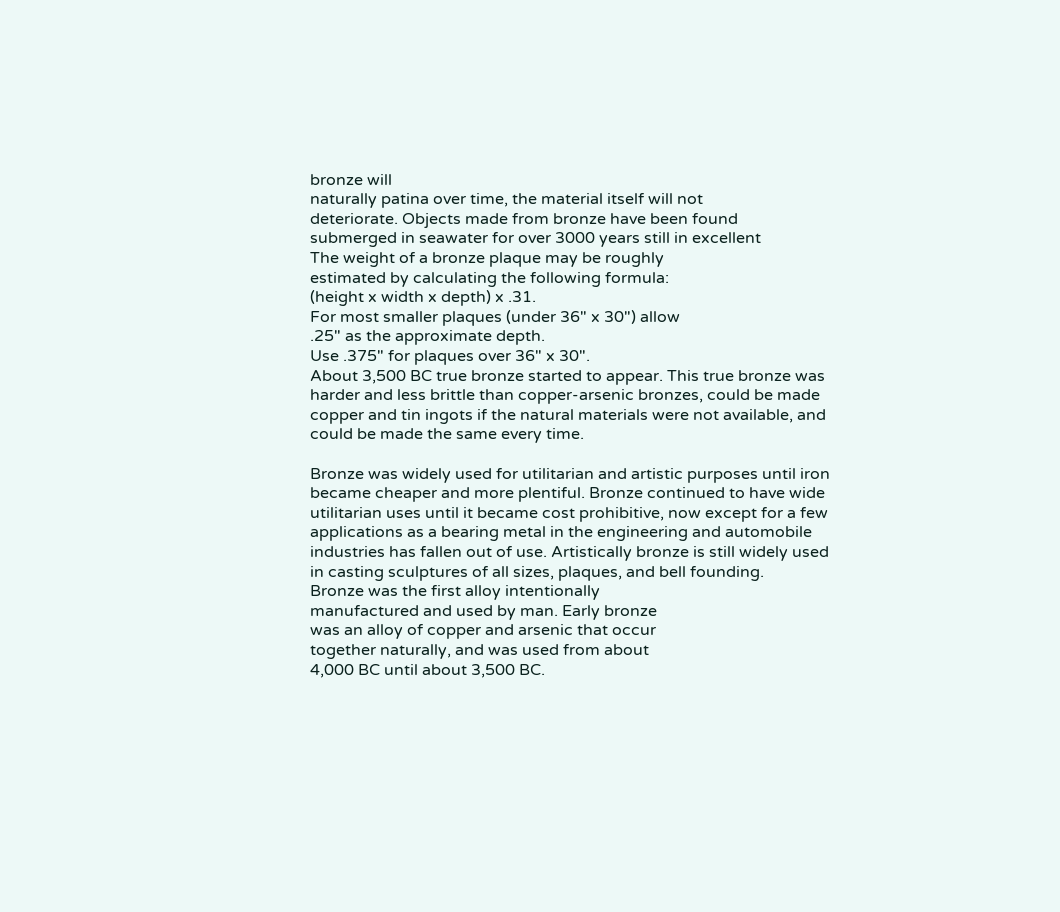bronze will
naturally patina over time, the material itself will not
deteriorate. Objects made from bronze have been found
submerged in seawater for over 3000 years still in excellent
The weight of a bronze plaque may be roughly
estimated by calculating the following formula:
(height x width x depth) x .31.
For most smaller plaques (under 36" x 30") allow
.25" as the approximate depth.
Use .375" for plaques over 36" x 30".
About 3,500 BC true bronze started to appear. This true bronze was
harder and less brittle than copper-arsenic bronzes, could be made
copper and tin ingots if the natural materials were not available, and
could be made the same every time.

Bronze was widely used for utilitarian and artistic purposes until iron
became cheaper and more plentiful. Bronze continued to have wide
utilitarian uses until it became cost prohibitive, now except for a few
applications as a bearing metal in the engineering and automobile
industries has fallen out of use. Artistically bronze is still widely used
in casting sculptures of all sizes, plaques, and bell founding.
Bronze was the first alloy intentionally
manufactured and used by man. Early bronze
was an alloy of copper and arsenic that occur
together naturally, and was used from about
4,000 BC until about 3,500 BC.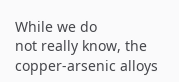While we do
not really know, the copper-arsenic alloys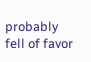probably fell of favor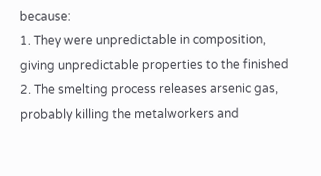because:
1. They were unpredictable in composition,
giving unpredictable properties to the finished
2. The smelting process releases arsenic gas,
probably killing the metalworkers and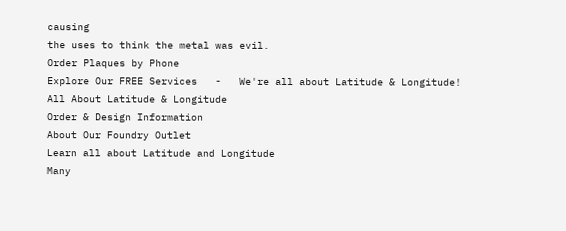causing
the uses to think the metal was evil.
Order Plaques by Phone
Explore Our FREE Services   -   We're all about Latitude & Longitude!
All About Latitude & Longitude
Order & Design Information
About Our Foundry Outlet
Learn all about Latitude and Longitude
Many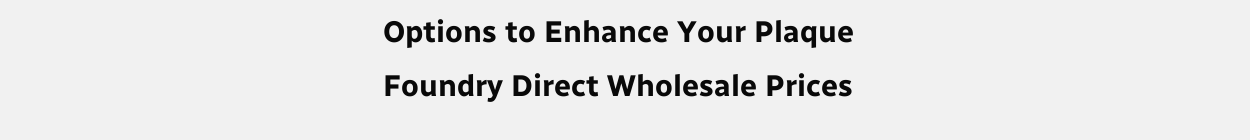Options to Enhance Your Plaque
Foundry Direct Wholesale Prices